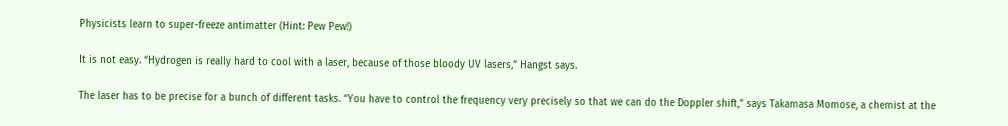Physicists learn to super-freeze antimatter (Hint: Pew Pew!)

It is not easy. “Hydrogen is really hard to cool with a laser, because of those bloody UV lasers,” Hangst says.

The laser has to be precise for a bunch of different tasks. “You have to control the frequency very precisely so that we can do the Doppler shift,” says Takamasa Momose, a chemist at the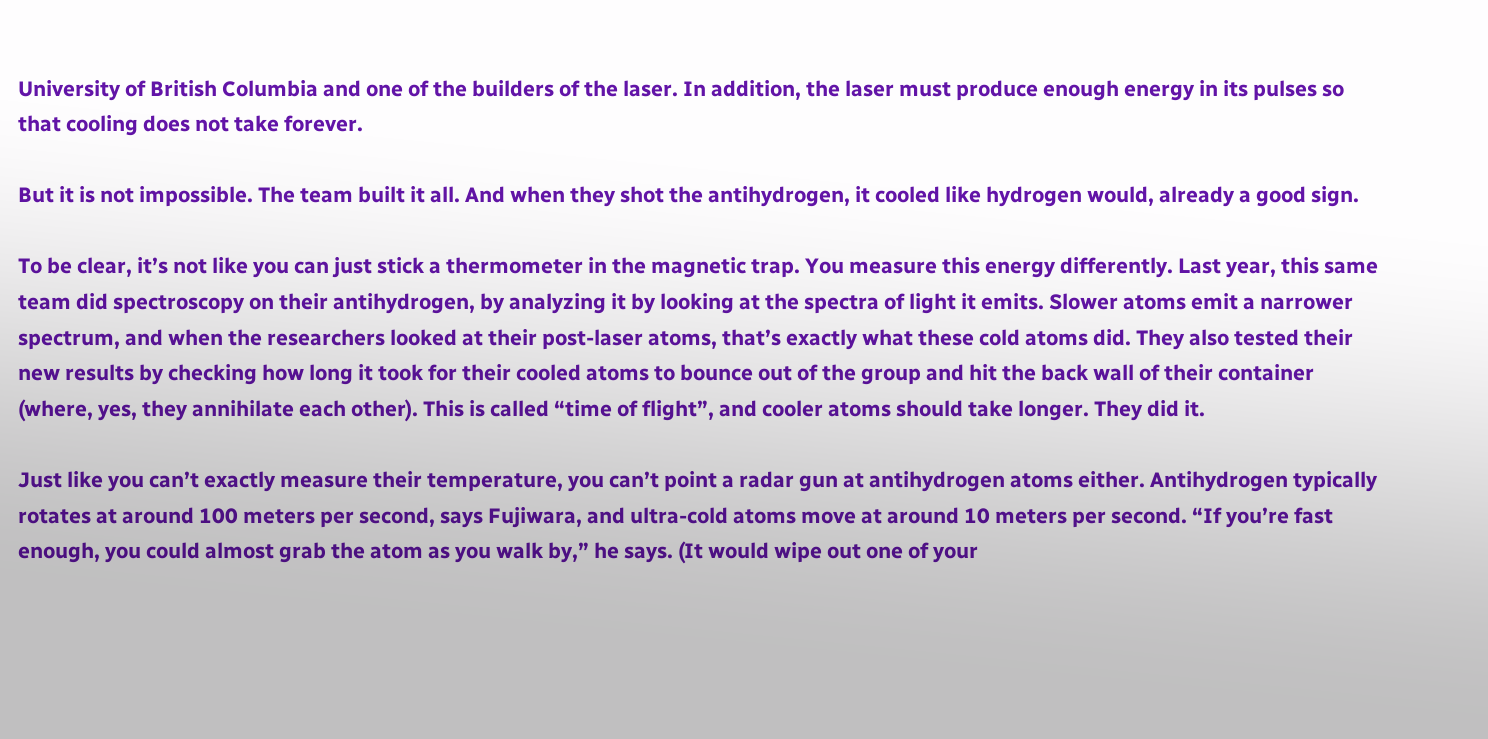University of British Columbia and one of the builders of the laser. In addition, the laser must produce enough energy in its pulses so that cooling does not take forever.

But it is not impossible. The team built it all. And when they shot the antihydrogen, it cooled like hydrogen would, already a good sign.

To be clear, it’s not like you can just stick a thermometer in the magnetic trap. You measure this energy differently. Last year, this same team did spectroscopy on their antihydrogen, by analyzing it by looking at the spectra of light it emits. Slower atoms emit a narrower spectrum, and when the researchers looked at their post-laser atoms, that’s exactly what these cold atoms did. They also tested their new results by checking how long it took for their cooled atoms to bounce out of the group and hit the back wall of their container (where, yes, they annihilate each other). This is called “time of flight”, and cooler atoms should take longer. They did it.

Just like you can’t exactly measure their temperature, you can’t point a radar gun at antihydrogen atoms either. Antihydrogen typically rotates at around 100 meters per second, says Fujiwara, and ultra-cold atoms move at around 10 meters per second. “If you’re fast enough, you could almost grab the atom as you walk by,” he says. (It would wipe out one of your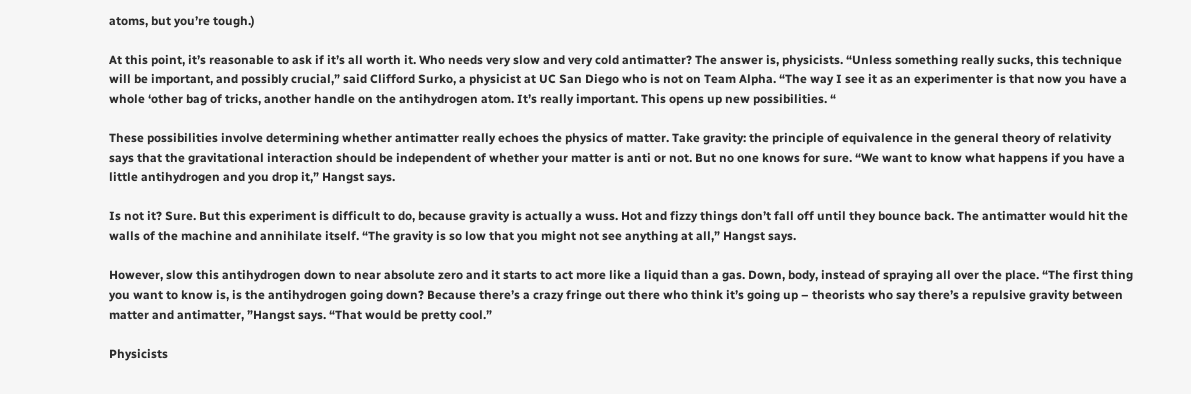atoms, but you’re tough.)

At this point, it’s reasonable to ask if it’s all worth it. Who needs very slow and very cold antimatter? The answer is, physicists. “Unless something really sucks, this technique will be important, and possibly crucial,” said Clifford Surko, a physicist at UC San Diego who is not on Team Alpha. “The way I see it as an experimenter is that now you have a whole ‘other bag of tricks, another handle on the antihydrogen atom. It’s really important. This opens up new possibilities. “

These possibilities involve determining whether antimatter really echoes the physics of matter. Take gravity: the principle of equivalence in the general theory of relativity says that the gravitational interaction should be independent of whether your matter is anti or not. But no one knows for sure. “We want to know what happens if you have a little antihydrogen and you drop it,” Hangst says.

Is not it? Sure. But this experiment is difficult to do, because gravity is actually a wuss. Hot and fizzy things don’t fall off until they bounce back. The antimatter would hit the walls of the machine and annihilate itself. “The gravity is so low that you might not see anything at all,” Hangst says.

However, slow this antihydrogen down to near absolute zero and it starts to act more like a liquid than a gas. Down, body, instead of spraying all over the place. “The first thing you want to know is, is the antihydrogen going down? Because there’s a crazy fringe out there who think it’s going up – theorists who say there’s a repulsive gravity between matter and antimatter, ”Hangst says. “That would be pretty cool.”

Physicists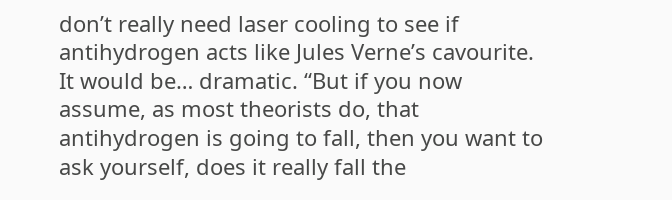don’t really need laser cooling to see if antihydrogen acts like Jules Verne’s cavourite. It would be… dramatic. “But if you now assume, as most theorists do, that antihydrogen is going to fall, then you want to ask yourself, does it really fall the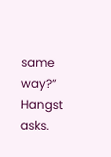same way?” Hangst asks.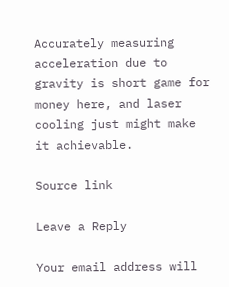Accurately measuring acceleration due to gravity is short game for money here, and laser cooling just might make it achievable.

Source link

Leave a Reply

Your email address will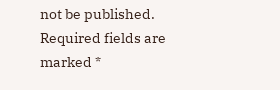not be published. Required fields are marked *